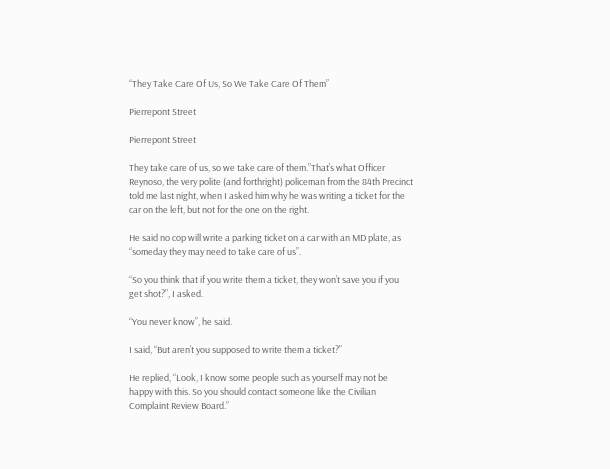“They Take Care Of Us, So We Take Care Of Them”

Pierrepont Street

Pierrepont Street

They take care of us, so we take care of them.”That’s what Officer Reynoso, the very polite (and forthright) policeman from the 84th Precinct told me last night, when I asked him why he was writing a ticket for the car on the left, but not for the one on the right.

He said no cop will write a parking ticket on a car with an MD plate, as “someday they may need to take care of us”.

“So you think that if you write them a ticket, they won’t save you if you get shot?”, I asked.

“You never know”, he said.

I said, “But aren’t you supposed to write them a ticket?”

He replied, “Look, I know some people such as yourself may not be happy with this. So you should contact someone like the Civilian Complaint Review Board.”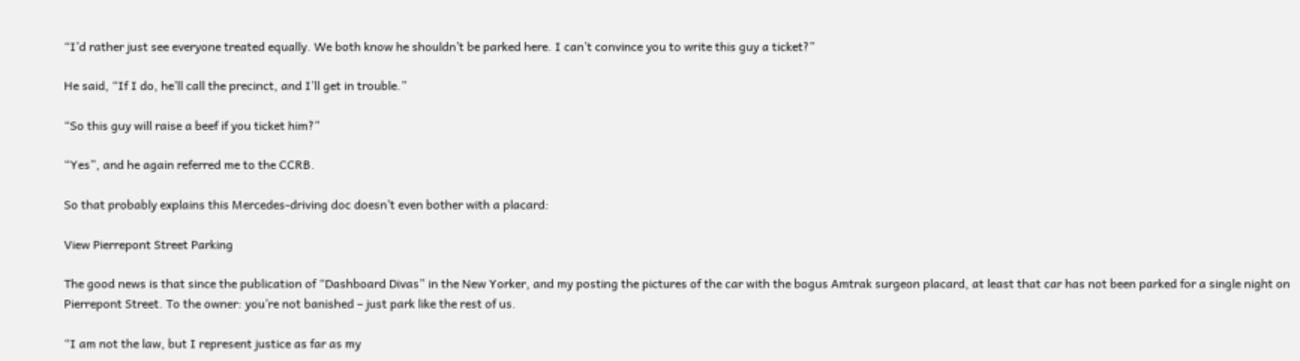“I’d rather just see everyone treated equally. We both know he shouldn’t be parked here. I can’t convince you to write this guy a ticket?”

He said, “If I do, he’ll call the precinct, and I’ll get in trouble.”

“So this guy will raise a beef if you ticket him?”

“Yes”, and he again referred me to the CCRB.

So that probably explains this Mercedes-driving doc doesn’t even bother with a placard:

View Pierrepont Street Parking

The good news is that since the publication of “Dashboard Divas” in the New Yorker, and my posting the pictures of the car with the bogus Amtrak surgeon placard, at least that car has not been parked for a single night on Pierrepont Street. To the owner: you’re not banished – just park like the rest of us.

“I am not the law, but I represent justice as far as my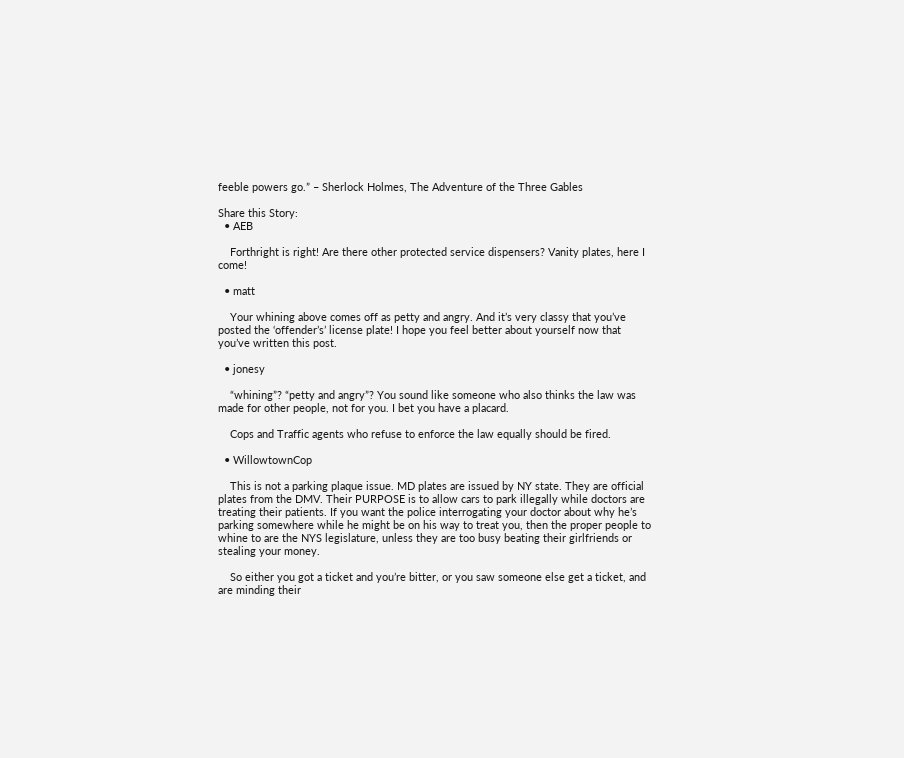feeble powers go.” – Sherlock Holmes, The Adventure of the Three Gables

Share this Story:
  • AEB

    Forthright is right! Are there other protected service dispensers? Vanity plates, here I come!

  • matt

    Your whining above comes off as petty and angry. And it’s very classy that you’ve posted the ‘offender’s’ license plate! I hope you feel better about yourself now that you’ve written this post.

  • jonesy

    “whining”? “petty and angry”? You sound like someone who also thinks the law was made for other people, not for you. I bet you have a placard.

    Cops and Traffic agents who refuse to enforce the law equally should be fired.

  • WillowtownCop

    This is not a parking plaque issue. MD plates are issued by NY state. They are official plates from the DMV. Their PURPOSE is to allow cars to park illegally while doctors are treating their patients. If you want the police interrogating your doctor about why he’s parking somewhere while he might be on his way to treat you, then the proper people to whine to are the NYS legislature, unless they are too busy beating their girlfriends or stealing your money.

    So either you got a ticket and you’re bitter, or you saw someone else get a ticket, and are minding their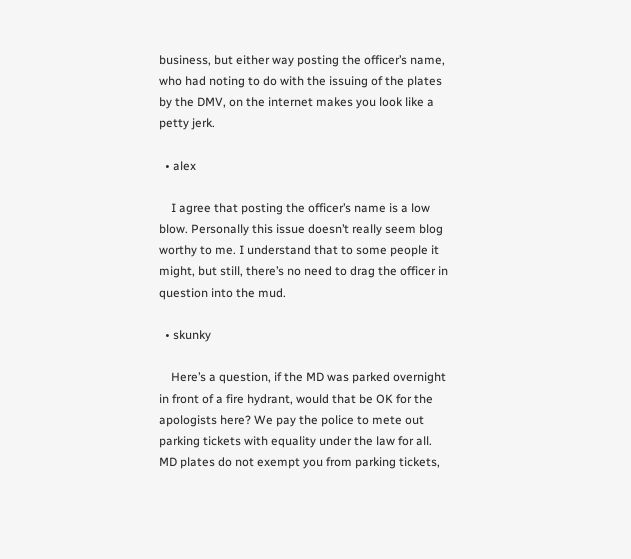business, but either way posting the officer’s name, who had noting to do with the issuing of the plates by the DMV, on the internet makes you look like a petty jerk.

  • alex

    I agree that posting the officer’s name is a low blow. Personally this issue doesn’t really seem blog worthy to me. I understand that to some people it might, but still, there’s no need to drag the officer in question into the mud.

  • skunky

    Here’s a question, if the MD was parked overnight in front of a fire hydrant, would that be OK for the apologists here? We pay the police to mete out parking tickets with equality under the law for all. MD plates do not exempt you from parking tickets,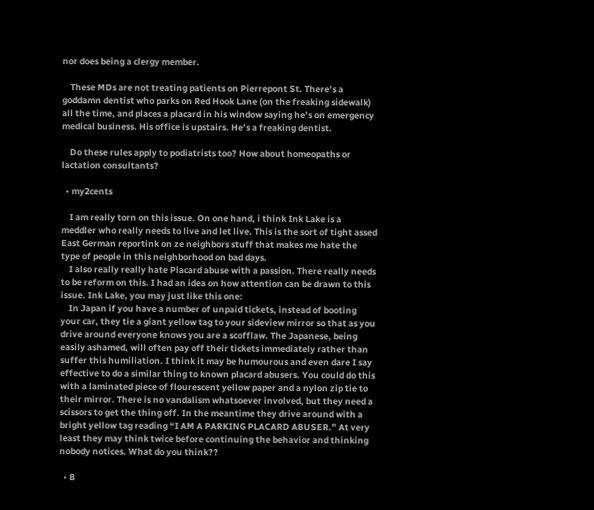nor does being a clergy member.

    These MDs are not treating patients on Pierrepont St. There’s a goddamn dentist who parks on Red Hook Lane (on the freaking sidewalk) all the time, and places a placard in his window saying he’s on emergency medical business. His office is upstairs. He’s a freaking dentist.

    Do these rules apply to podiatrists too? How about homeopaths or lactation consultants?

  • my2cents

    I am really torn on this issue. On one hand, i think Ink Lake is a meddler who really needs to live and let live. This is the sort of tight assed East German reportink on ze neighbors stuff that makes me hate the type of people in this neighborhood on bad days.
    I also really really hate Placard abuse with a passion. There really needs to be reform on this. I had an idea on how attention can be drawn to this issue. Ink Lake, you may just like this one:
    In Japan if you have a number of unpaid tickets, instead of booting your car, they tie a giant yellow tag to your sideview mirror so that as you drive around everyone knows you are a scofflaw. The Japanese, being easily ashamed, will often pay off their tickets immediately rather than suffer this humiliation. I think it may be humourous and even dare I say effective to do a similar thing to known placard abusers. You could do this with a laminated piece of flourescent yellow paper and a nylon zip tie to their mirror. There is no vandalism whatsoever involved, but they need a scissors to get the thing off. In the meantime they drive around with a bright yellow tag reading “I AM A PARKING PLACARD ABUSER.” At very least they may think twice before continuing the behavior and thinking nobody notices. What do you think??

  • B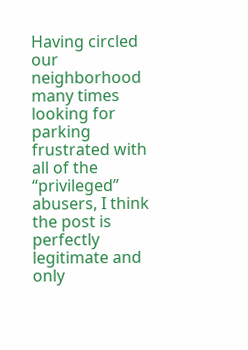Having circled our neighborhood many times looking for parking frustrated with all of the “privileged” abusers, I think the post is perfectly legitimate and only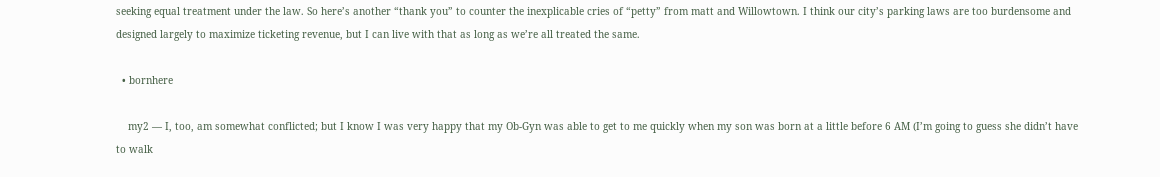seeking equal treatment under the law. So here’s another “thank you” to counter the inexplicable cries of “petty” from matt and Willowtown. I think our city’s parking laws are too burdensome and designed largely to maximize ticketing revenue, but I can live with that as long as we’re all treated the same.

  • bornhere

    my2 — I, too, am somewhat conflicted; but I know I was very happy that my Ob-Gyn was able to get to me quickly when my son was born at a little before 6 AM (I’m going to guess she didn’t have to walk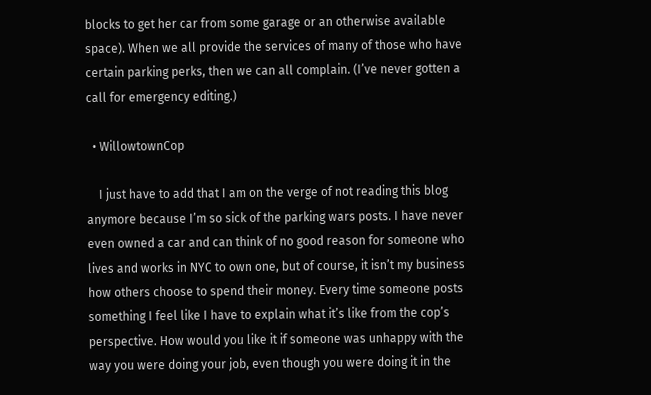blocks to get her car from some garage or an otherwise available space). When we all provide the services of many of those who have certain parking perks, then we can all complain. (I’ve never gotten a call for emergency editing.)

  • WillowtownCop

    I just have to add that I am on the verge of not reading this blog anymore because I’m so sick of the parking wars posts. I have never even owned a car and can think of no good reason for someone who lives and works in NYC to own one, but of course, it isn’t my business how others choose to spend their money. Every time someone posts something I feel like I have to explain what it’s like from the cop’s perspective. How would you like it if someone was unhappy with the way you were doing your job, even though you were doing it in the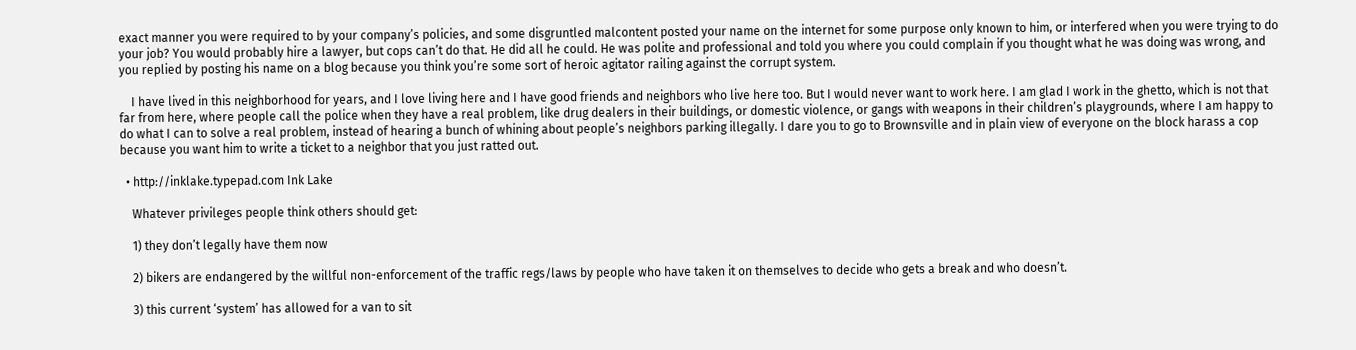exact manner you were required to by your company’s policies, and some disgruntled malcontent posted your name on the internet for some purpose only known to him, or interfered when you were trying to do your job? You would probably hire a lawyer, but cops can’t do that. He did all he could. He was polite and professional and told you where you could complain if you thought what he was doing was wrong, and you replied by posting his name on a blog because you think you’re some sort of heroic agitator railing against the corrupt system.

    I have lived in this neighborhood for years, and I love living here and I have good friends and neighbors who live here too. But I would never want to work here. I am glad I work in the ghetto, which is not that far from here, where people call the police when they have a real problem, like drug dealers in their buildings, or domestic violence, or gangs with weapons in their children’s playgrounds, where I am happy to do what I can to solve a real problem, instead of hearing a bunch of whining about people’s neighbors parking illegally. I dare you to go to Brownsville and in plain view of everyone on the block harass a cop because you want him to write a ticket to a neighbor that you just ratted out.

  • http://inklake.typepad.com Ink Lake

    Whatever privileges people think others should get:

    1) they don’t legally have them now

    2) bikers are endangered by the willful non-enforcement of the traffic regs/laws by people who have taken it on themselves to decide who gets a break and who doesn’t.

    3) this current ‘system’ has allowed for a van to sit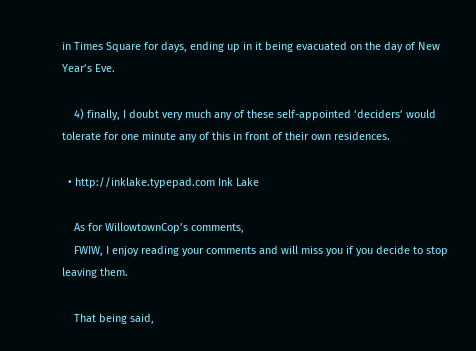in Times Square for days, ending up in it being evacuated on the day of New Year’s Eve.

    4) finally, I doubt very much any of these self-appointed ‘deciders’ would tolerate for one minute any of this in front of their own residences.

  • http://inklake.typepad.com Ink Lake

    As for WillowtownCop’s comments,
    FWIW, I enjoy reading your comments and will miss you if you decide to stop leaving them.

    That being said,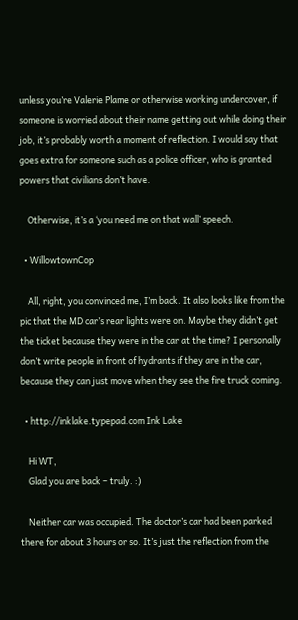unless you’re Valerie Plame or otherwise working undercover, if someone is worried about their name getting out while doing their job, it’s probably worth a moment of reflection. I would say that goes extra for someone such as a police officer, who is granted powers that civilians don’t have.

    Otherwise, it’s a ‘you need me on that wall’ speech.

  • WillowtownCop

    All, right, you convinced me, I’m back. It also looks like from the pic that the MD car’s rear lights were on. Maybe they didn’t get the ticket because they were in the car at the time? I personally don’t write people in front of hydrants if they are in the car, because they can just move when they see the fire truck coming.

  • http://inklake.typepad.com Ink Lake

    Hi WT,
    Glad you are back – truly. :)

    Neither car was occupied. The doctor’s car had been parked there for about 3 hours or so. It’s just the reflection from the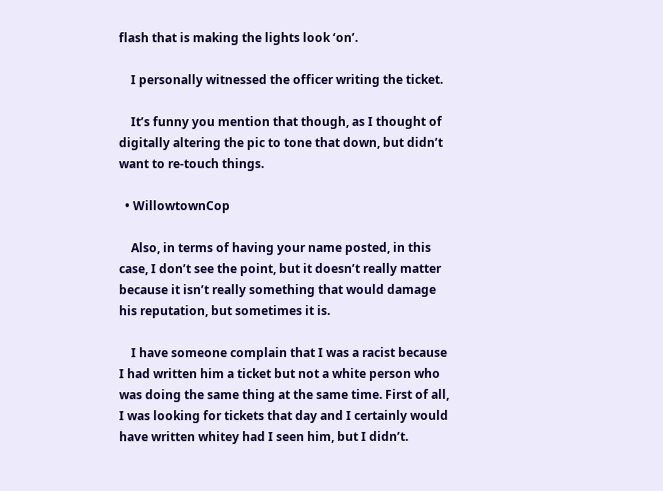flash that is making the lights look ‘on’.

    I personally witnessed the officer writing the ticket.

    It’s funny you mention that though, as I thought of digitally altering the pic to tone that down, but didn’t want to re-touch things.

  • WillowtownCop

    Also, in terms of having your name posted, in this case, I don’t see the point, but it doesn’t really matter because it isn’t really something that would damage his reputation, but sometimes it is.

    I have someone complain that I was a racist because I had written him a ticket but not a white person who was doing the same thing at the same time. First of all, I was looking for tickets that day and I certainly would have written whitey had I seen him, but I didn’t.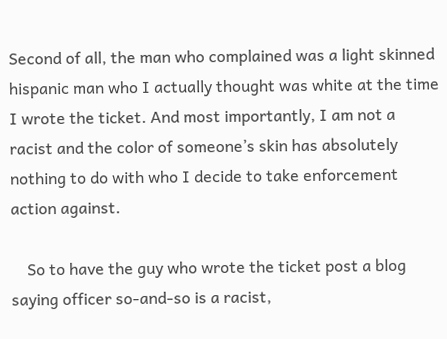Second of all, the man who complained was a light skinned hispanic man who I actually thought was white at the time I wrote the ticket. And most importantly, I am not a racist and the color of someone’s skin has absolutely nothing to do with who I decide to take enforcement action against.

    So to have the guy who wrote the ticket post a blog saying officer so-and-so is a racist,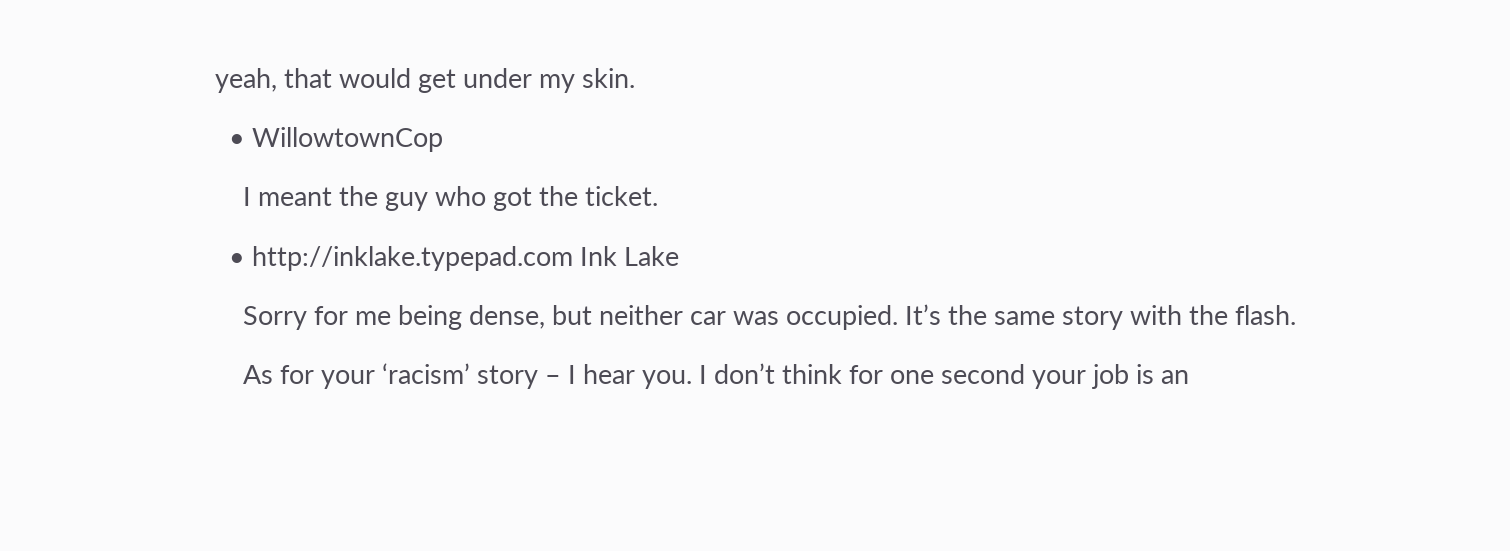yeah, that would get under my skin.

  • WillowtownCop

    I meant the guy who got the ticket.

  • http://inklake.typepad.com Ink Lake

    Sorry for me being dense, but neither car was occupied. It’s the same story with the flash.

    As for your ‘racism’ story – I hear you. I don’t think for one second your job is an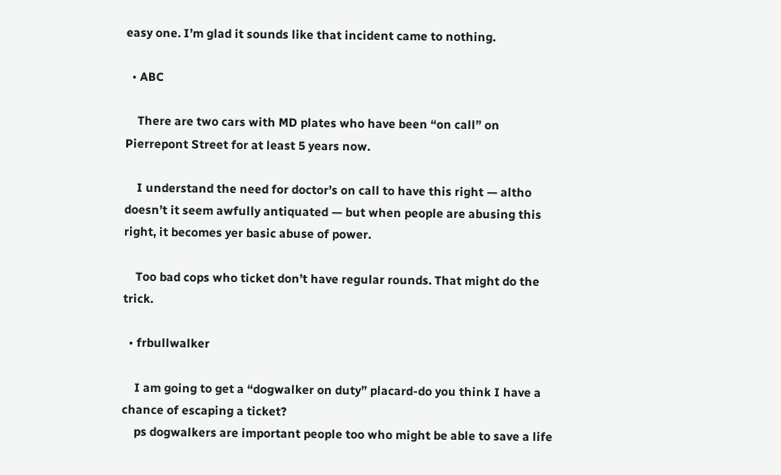easy one. I’m glad it sounds like that incident came to nothing.

  • ABC

    There are two cars with MD plates who have been “on call” on Pierrepont Street for at least 5 years now.

    I understand the need for doctor’s on call to have this right — altho doesn’t it seem awfully antiquated — but when people are abusing this right, it becomes yer basic abuse of power.

    Too bad cops who ticket don’t have regular rounds. That might do the trick.

  • frbullwalker

    I am going to get a “dogwalker on duty” placard-do you think I have a chance of escaping a ticket?
    ps dogwalkers are important people too who might be able to save a life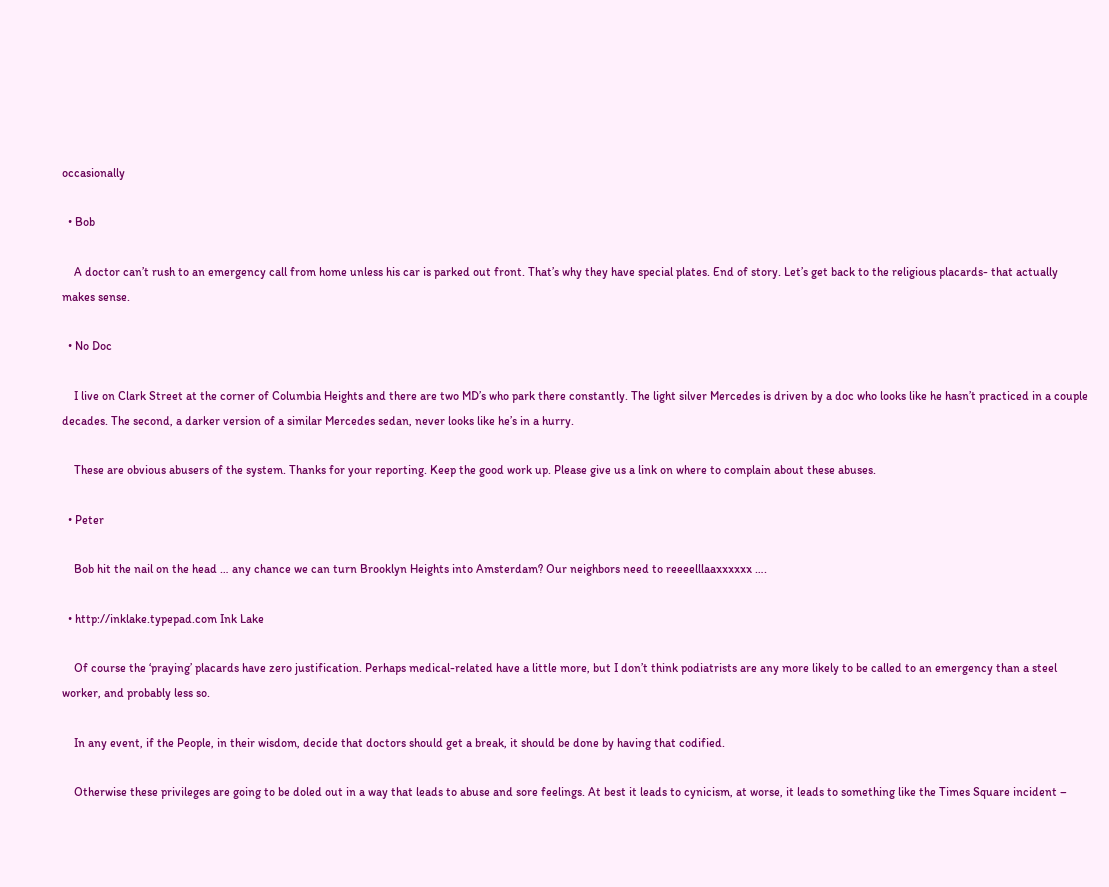occasionally

  • Bob

    A doctor can’t rush to an emergency call from home unless his car is parked out front. That’s why they have special plates. End of story. Let’s get back to the religious placards- that actually makes sense.

  • No Doc

    I live on Clark Street at the corner of Columbia Heights and there are two MD’s who park there constantly. The light silver Mercedes is driven by a doc who looks like he hasn’t practiced in a couple decades. The second, a darker version of a similar Mercedes sedan, never looks like he’s in a hurry.

    These are obvious abusers of the system. Thanks for your reporting. Keep the good work up. Please give us a link on where to complain about these abuses.

  • Peter

    Bob hit the nail on the head … any chance we can turn Brooklyn Heights into Amsterdam? Our neighbors need to reeeelllaaxxxxxx ….

  • http://inklake.typepad.com Ink Lake

    Of course the ‘praying’ placards have zero justification. Perhaps medical-related have a little more, but I don’t think podiatrists are any more likely to be called to an emergency than a steel worker, and probably less so.

    In any event, if the People, in their wisdom, decide that doctors should get a break, it should be done by having that codified.

    Otherwise these privileges are going to be doled out in a way that leads to abuse and sore feelings. At best it leads to cynicism, at worse, it leads to something like the Times Square incident –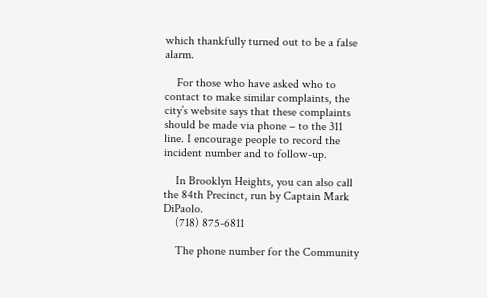which thankfully turned out to be a false alarm.

    For those who have asked who to contact to make similar complaints, the city’s website says that these complaints should be made via phone – to the 311 line. I encourage people to record the incident number and to follow-up.

    In Brooklyn Heights, you can also call the 84th Precinct, run by Captain Mark DiPaolo.
    (718) 875-6811

    The phone number for the Community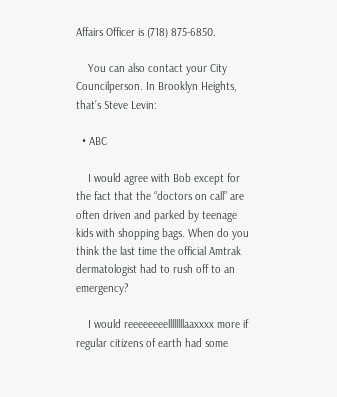Affairs Officer is (718) 875-6850.

    You can also contact your City Councilperson. In Brooklyn Heights, that’s Steve Levin:

  • ABC

    I would agree with Bob except for the fact that the “doctors on call” are often driven and parked by teenage kids with shopping bags. When do you think the last time the official Amtrak dermatologist had to rush off to an emergency?

    I would reeeeeeeellllllllaaxxxx more if regular citizens of earth had some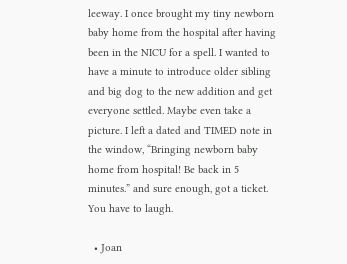leeway. I once brought my tiny newborn baby home from the hospital after having been in the NICU for a spell. I wanted to have a minute to introduce older sibling and big dog to the new addition and get everyone settled. Maybe even take a picture. I left a dated and TIMED note in the window, “Bringing newborn baby home from hospital! Be back in 5 minutes.” and sure enough, got a ticket. You have to laugh.

  • Joan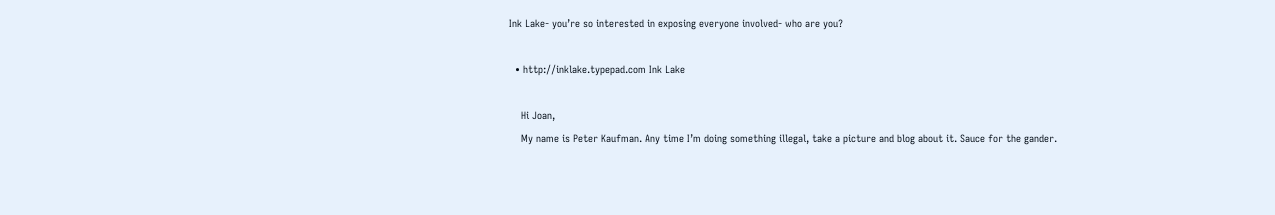Ink Lake- you’re so interested in exposing everyone involved- who are you?

  • http://inklake.typepad.com Ink Lake

    Hi Joan,
    My name is Peter Kaufman. Any time I’m doing something illegal, take a picture and blog about it. Sauce for the gander.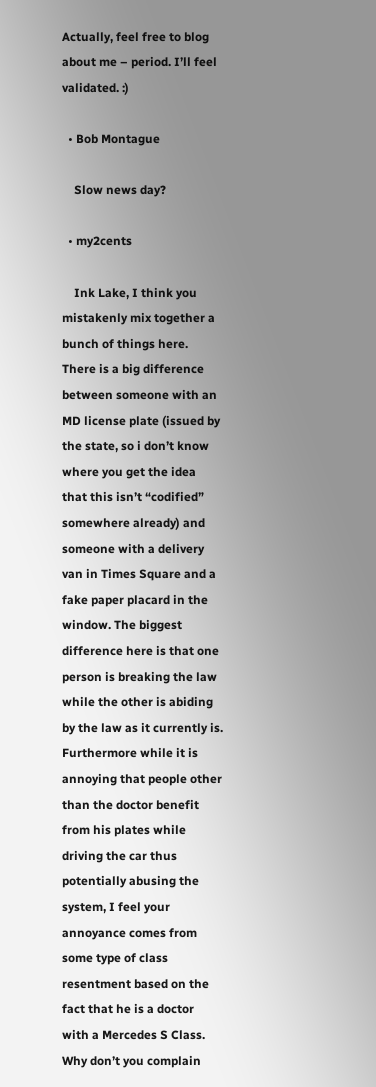Actually, feel free to blog about me – period. I’ll feel validated. :)

  • Bob Montague

    Slow news day?

  • my2cents

    Ink Lake, I think you mistakenly mix together a bunch of things here. There is a big difference between someone with an MD license plate (issued by the state, so i don’t know where you get the idea that this isn’t “codified” somewhere already) and someone with a delivery van in Times Square and a fake paper placard in the window. The biggest difference here is that one person is breaking the law while the other is abiding by the law as it currently is. Furthermore while it is annoying that people other than the doctor benefit from his plates while driving the car thus potentially abusing the system, I feel your annoyance comes from some type of class resentment based on the fact that he is a doctor with a Mercedes S Class. Why don’t you complain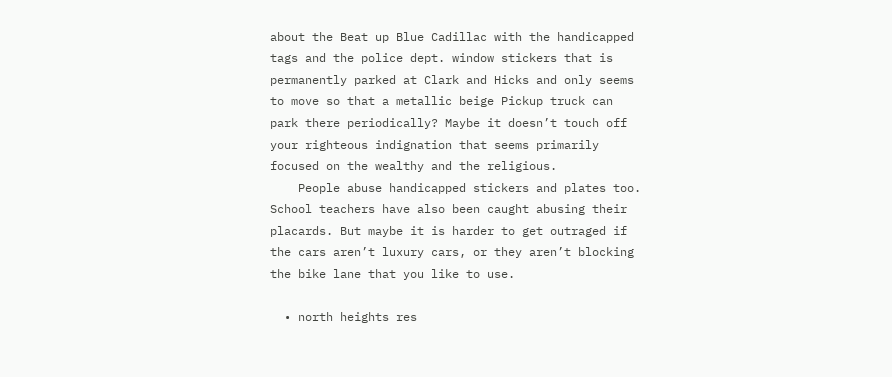about the Beat up Blue Cadillac with the handicapped tags and the police dept. window stickers that is permanently parked at Clark and Hicks and only seems to move so that a metallic beige Pickup truck can park there periodically? Maybe it doesn’t touch off your righteous indignation that seems primarily focused on the wealthy and the religious.
    People abuse handicapped stickers and plates too. School teachers have also been caught abusing their placards. But maybe it is harder to get outraged if the cars aren’t luxury cars, or they aren’t blocking the bike lane that you like to use.

  • north heights res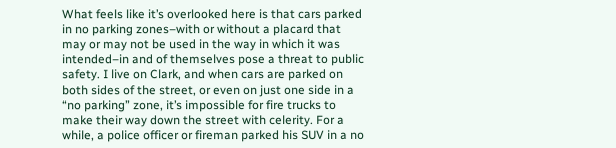What feels like it’s overlooked here is that cars parked in no parking zones–with or without a placard that may or may not be used in the way in which it was intended–in and of themselves pose a threat to public safety. I live on Clark, and when cars are parked on both sides of the street, or even on just one side in a “no parking” zone, it’s impossible for fire trucks to make their way down the street with celerity. For a while, a police officer or fireman parked his SUV in a no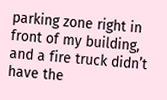parking zone right in front of my building, and a fire truck didn’t have the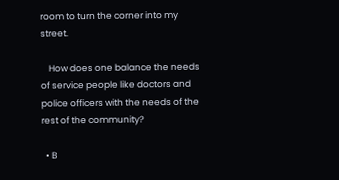room to turn the corner into my street.

    How does one balance the needs of service people like doctors and police officers with the needs of the rest of the community?

  • B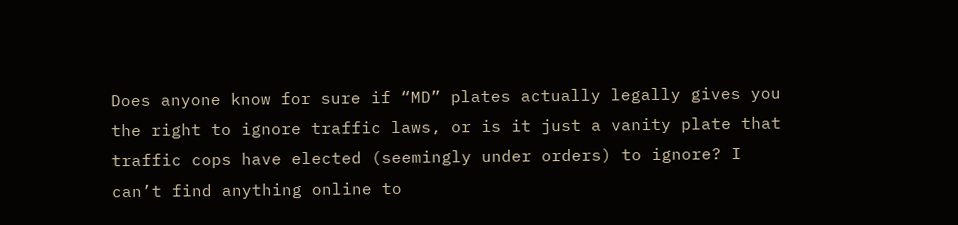Does anyone know for sure if “MD” plates actually legally gives you the right to ignore traffic laws, or is it just a vanity plate that traffic cops have elected (seemingly under orders) to ignore? I can’t find anything online to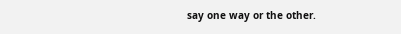say one way or the other.